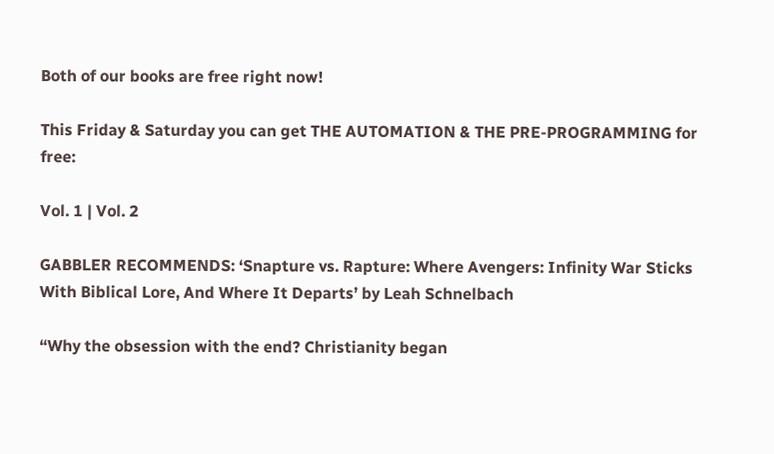Both of our books are free right now!

This Friday & Saturday you can get THE AUTOMATION & THE PRE-PROGRAMMING for free:

Vol. 1 | Vol. 2

GABBLER RECOMMENDS: ‘Snapture vs. Rapture: Where Avengers: Infinity War Sticks With Biblical Lore, And Where It Departs’ by Leah Schnelbach

“Why the obsession with the end? Christianity began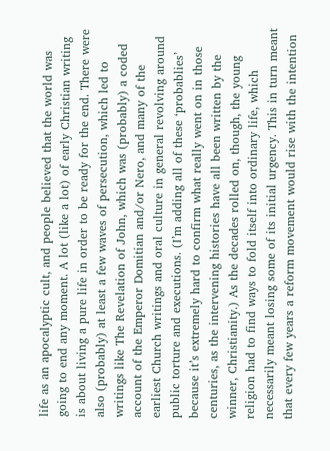life as an apocalyptic cult, and people believed that the world was going to end any moment. A lot (like a lot) of early Christian writing is about living a pure life in order to be ready for the end. There were also (probably) at least a few waves of persecution, which led to writings like The Revelation of John, which was (probably) a coded account of the Emperor Domitian and/or Nero, and many of the earliest Church writings and oral culture in general revolving around public torture and executions. (I’m adding all of these ‘probablies’ because it’s extremely hard to confirm what really went on in those centuries, as the intervening histories have all been written by the winner, Christianity.) As the decades rolled on, though, the young religion had to find ways to fold itself into ordinary life, which necessarily meant losing some of its initial urgency. This in turn meant that every few years a reform movement would rise with the intention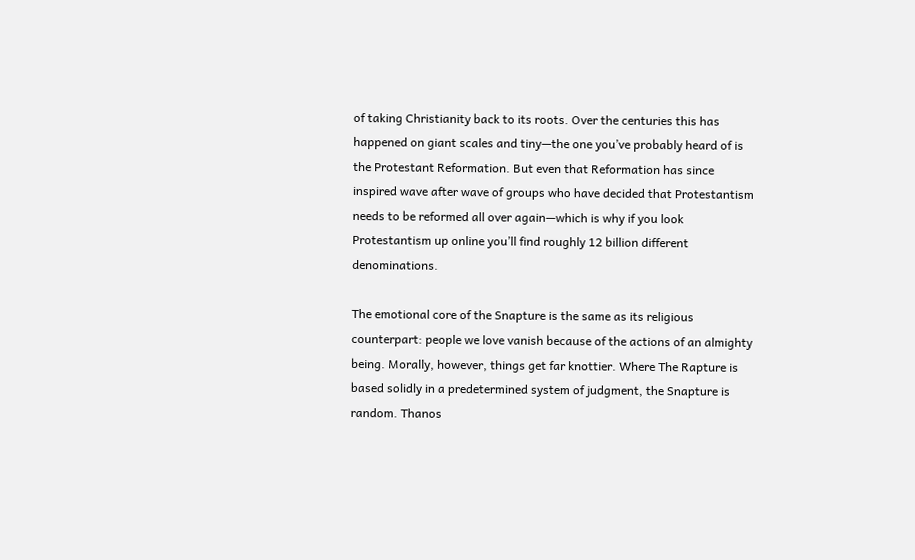of taking Christianity back to its roots. Over the centuries this has happened on giant scales and tiny—the one you’ve probably heard of is the Protestant Reformation. But even that Reformation has since inspired wave after wave of groups who have decided that Protestantism needs to be reformed all over again—which is why if you look Protestantism up online you’ll find roughly 12 billion different denominations.

The emotional core of the Snapture is the same as its religious counterpart: people we love vanish because of the actions of an almighty being. Morally, however, things get far knottier. Where The Rapture is based solidly in a predetermined system of judgment, the Snapture is random. Thanos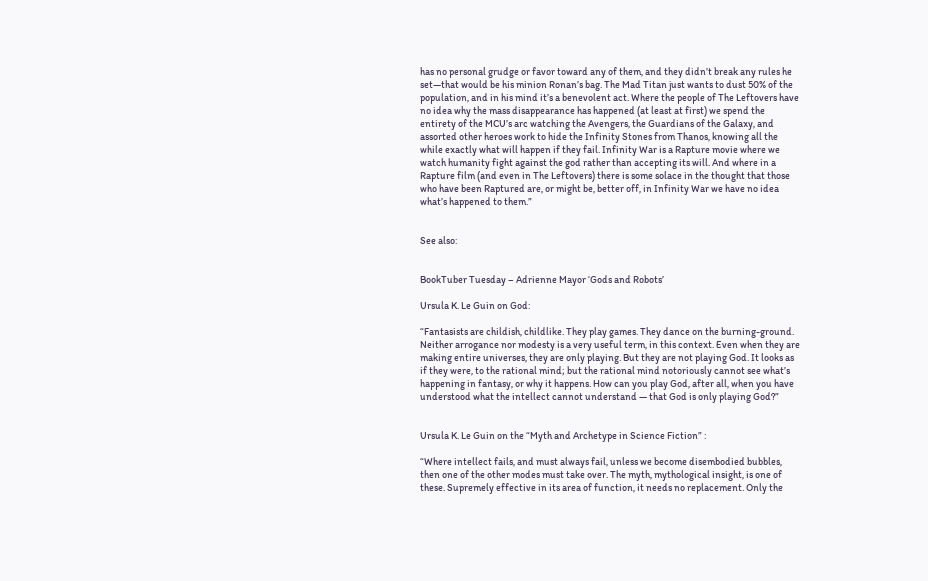has no personal grudge or favor toward any of them, and they didn’t break any rules he set—that would be his minion Ronan’s bag. The Mad Titan just wants to dust 50% of the population, and in his mind it’s a benevolent act. Where the people of The Leftovers have no idea why the mass disappearance has happened (at least at first) we spend the entirety of the MCU’s arc watching the Avengers, the Guardians of the Galaxy, and assorted other heroes work to hide the Infinity Stones from Thanos, knowing all the while exactly what will happen if they fail. Infinity War is a Rapture movie where we watch humanity fight against the god rather than accepting its will. And where in a Rapture film (and even in The Leftovers) there is some solace in the thought that those who have been Raptured are, or might be, better off, in Infinity War we have no idea what’s happened to them.”


See also:


BookTuber Tuesday – Adrienne Mayor ‘Gods and Robots’

Ursula K. Le Guin on God:

“Fantasists are childish, childlike. They play games. They dance on the burning-ground. Neither arrogance nor modesty is a very useful term, in this context. Even when they are making entire universes, they are only playing. But they are not playing God. It looks as if they were, to the rational mind; but the rational mind notoriously cannot see what’s happening in fantasy, or why it happens. How can you play God, after all, when you have understood what the intellect cannot understand — that God is only playing God?”


Ursula K. Le Guin on the “Myth and Archetype in Science Fiction” :

“Where intellect fails, and must always fail, unless we become disembodied bubbles, then one of the other modes must take over. The myth, mythological insight, is one of these. Supremely effective in its area of function, it needs no replacement. Only the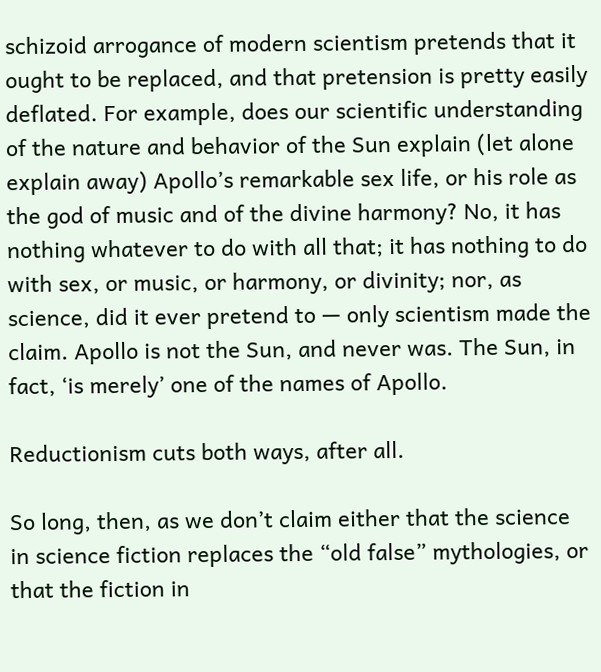schizoid arrogance of modern scientism pretends that it ought to be replaced, and that pretension is pretty easily deflated. For example, does our scientific understanding of the nature and behavior of the Sun explain (let alone explain away) Apollo’s remarkable sex life, or his role as the god of music and of the divine harmony? No, it has nothing whatever to do with all that; it has nothing to do with sex, or music, or harmony, or divinity; nor, as science, did it ever pretend to — only scientism made the claim. Apollo is not the Sun, and never was. The Sun, in fact, ‘is merely’ one of the names of Apollo.

Reductionism cuts both ways, after all.

So long, then, as we don’t claim either that the science in science fiction replaces the “old false” mythologies, or that the fiction in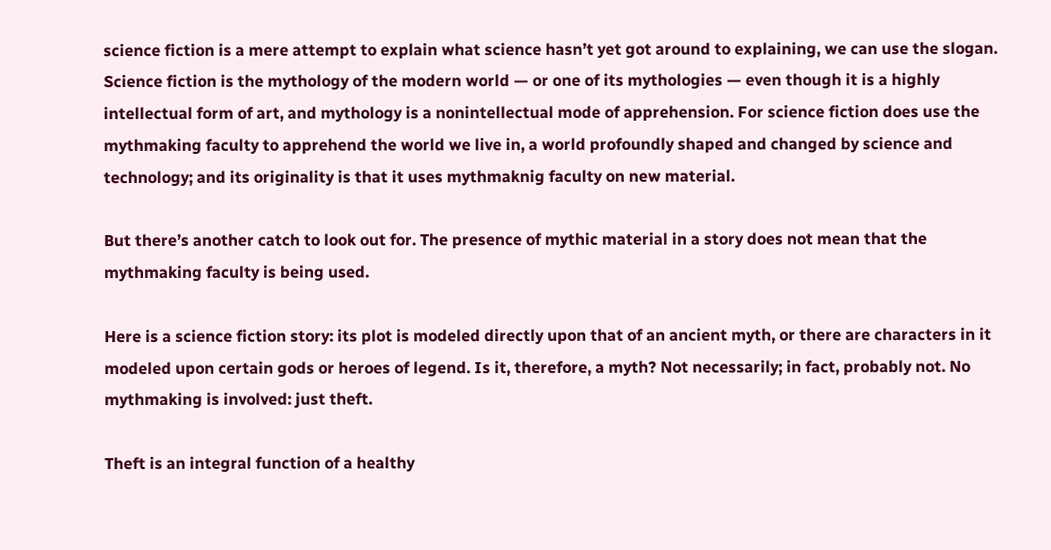science fiction is a mere attempt to explain what science hasn’t yet got around to explaining, we can use the slogan. Science fiction is the mythology of the modern world — or one of its mythologies — even though it is a highly intellectual form of art, and mythology is a nonintellectual mode of apprehension. For science fiction does use the mythmaking faculty to apprehend the world we live in, a world profoundly shaped and changed by science and technology; and its originality is that it uses mythmaknig faculty on new material.

But there’s another catch to look out for. The presence of mythic material in a story does not mean that the mythmaking faculty is being used.

Here is a science fiction story: its plot is modeled directly upon that of an ancient myth, or there are characters in it modeled upon certain gods or heroes of legend. Is it, therefore, a myth? Not necessarily; in fact, probably not. No mythmaking is involved: just theft.

Theft is an integral function of a healthy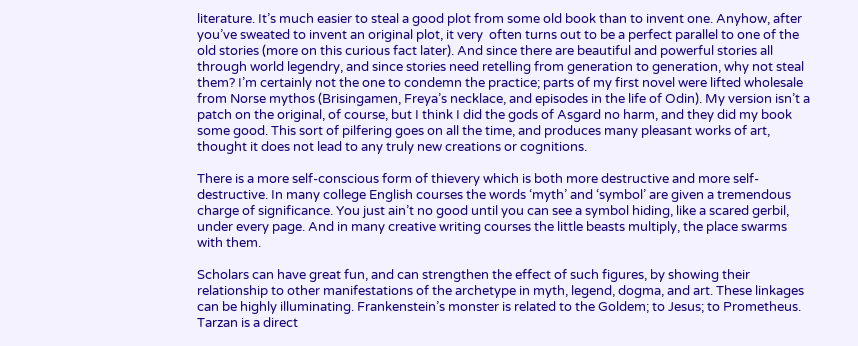literature. It’s much easier to steal a good plot from some old book than to invent one. Anyhow, after you’ve sweated to invent an original plot, it very  often turns out to be a perfect parallel to one of the old stories (more on this curious fact later). And since there are beautiful and powerful stories all through world legendry, and since stories need retelling from generation to generation, why not steal them? I’m certainly not the one to condemn the practice; parts of my first novel were lifted wholesale from Norse mythos (Brisingamen, Freya’s necklace, and episodes in the life of Odin). My version isn’t a patch on the original, of course, but I think I did the gods of Asgard no harm, and they did my book some good. This sort of pilfering goes on all the time, and produces many pleasant works of art, thought it does not lead to any truly new creations or cognitions.

There is a more self-conscious form of thievery which is both more destructive and more self-destructive. In many college English courses the words ‘myth’ and ‘symbol’ are given a tremendous charge of significance. You just ain’t no good until you can see a symbol hiding, like a scared gerbil, under every page. And in many creative writing courses the little beasts multiply, the place swarms with them.

Scholars can have great fun, and can strengthen the effect of such figures, by showing their relationship to other manifestations of the archetype in myth, legend, dogma, and art. These linkages can be highly illuminating. Frankenstein’s monster is related to the Goldem; to Jesus; to Prometheus. Tarzan is a direct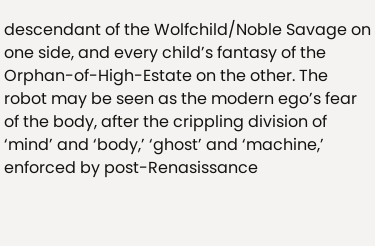descendant of the Wolfchild/Noble Savage on one side, and every child’s fantasy of the Orphan-of-High-Estate on the other. The robot may be seen as the modern ego’s fear of the body, after the crippling division of ‘mind’ and ‘body,’ ‘ghost’ and ‘machine,’ enforced by post-Renasissance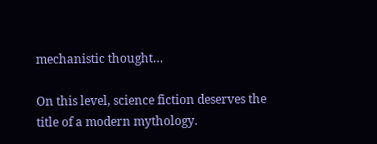mechanistic thought…

On this level, science fiction deserves the title of a modern mythology.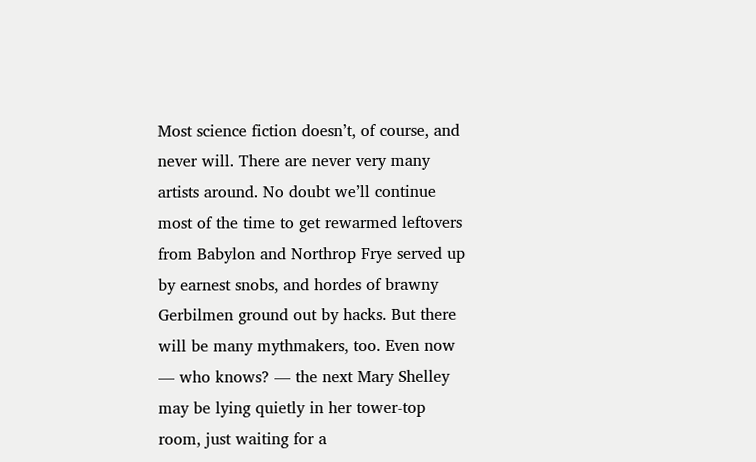Most science fiction doesn’t, of course, and never will. There are never very many artists around. No doubt we’ll continue most of the time to get rewarmed leftovers from Babylon and Northrop Frye served up by earnest snobs, and hordes of brawny Gerbilmen ground out by hacks. But there will be many mythmakers, too. Even now — who knows? — the next Mary Shelley may be lying quietly in her tower-top room, just waiting for a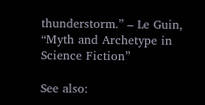thunderstorm.” – Le Guin, “Myth and Archetype in Science Fiction”

See also: